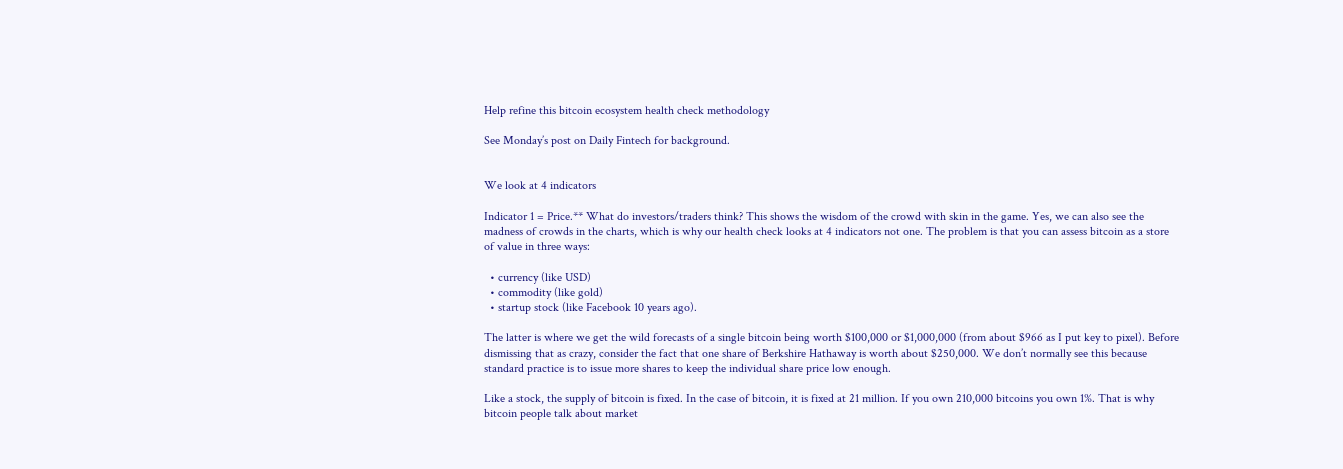Help refine this bitcoin ecosystem health check methodology

See Monday’s post on Daily Fintech for background.


We look at 4 indicators

Indicator 1 = Price.** What do investors/traders think? This shows the wisdom of the crowd with skin in the game. Yes, we can also see the madness of crowds in the charts, which is why our health check looks at 4 indicators not one. The problem is that you can assess bitcoin as a store of value in three ways:

  • currency (like USD)
  • commodity (like gold)
  • startup stock (like Facebook 10 years ago).

The latter is where we get the wild forecasts of a single bitcoin being worth $100,000 or $1,000,000 (from about $966 as I put key to pixel). Before dismissing that as crazy, consider the fact that one share of Berkshire Hathaway is worth about $250,000. We don’t normally see this because standard practice is to issue more shares to keep the individual share price low enough.

Like a stock, the supply of bitcoin is fixed. In the case of bitcoin, it is fixed at 21 million. If you own 210,000 bitcoins you own 1%. That is why bitcoin people talk about market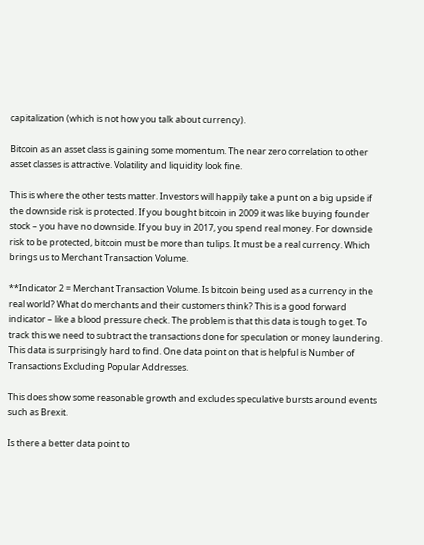capitalization (which is not how you talk about currency).

Bitcoin as an asset class is gaining some momentum. The near zero correlation to other asset classes is attractive. Volatility and liquidity look fine.

This is where the other tests matter. Investors will happily take a punt on a big upside if the downside risk is protected. If you bought bitcoin in 2009 it was like buying founder stock – you have no downside. If you buy in 2017, you spend real money. For downside risk to be protected, bitcoin must be more than tulips. It must be a real currency. Which brings us to Merchant Transaction Volume.

**Indicator 2 = Merchant Transaction Volume. Is bitcoin being used as a currency in the real world? What do merchants and their customers think? This is a good forward indicator – like a blood pressure check. The problem is that this data is tough to get. To track this we need to subtract the transactions done for speculation or money laundering. This data is surprisingly hard to find. One data point on that is helpful is Number of Transactions Excluding Popular Addresses.

This does show some reasonable growth and excludes speculative bursts around events such as Brexit.

Is there a better data point to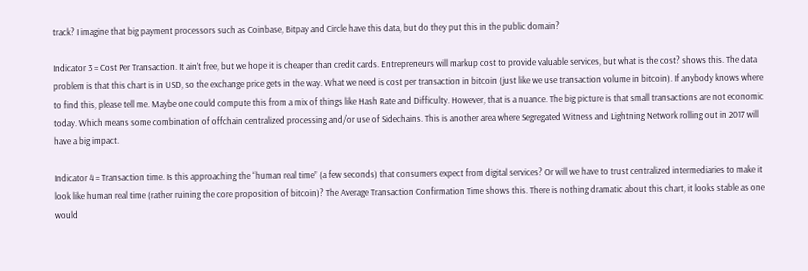track? I imagine that big payment processors such as Coinbase, Bitpay and Circle have this data, but do they put this in the public domain?

Indicator 3 = Cost Per Transaction. It ain’t free, but we hope it is cheaper than credit cards. Entrepreneurs will markup cost to provide valuable services, but what is the cost? shows this. The data problem is that this chart is in USD, so the exchange price gets in the way. What we need is cost per transaction in bitcoin (just like we use transaction volume in bitcoin). If anybody knows where to find this, please tell me. Maybe one could compute this from a mix of things like Hash Rate and Difficulty. However, that is a nuance. The big picture is that small transactions are not economic today. Which means some combination of offchain centralized processing and/or use of Sidechains. This is another area where Segregated Witness and Lightning Network rolling out in 2017 will have a big impact.

Indicator 4 = Transaction time. Is this approaching the “human real time” (a few seconds) that consumers expect from digital services? Or will we have to trust centralized intermediaries to make it look like human real time (rather ruining the core proposition of bitcoin)? The Average Transaction Confirmation Time shows this. There is nothing dramatic about this chart, it looks stable as one would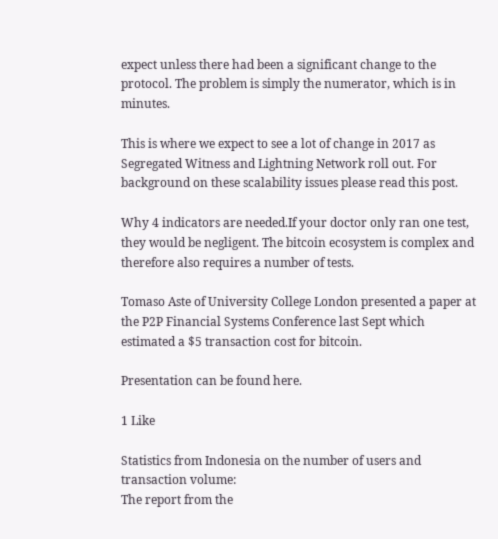expect unless there had been a significant change to the protocol. The problem is simply the numerator, which is in minutes.

This is where we expect to see a lot of change in 2017 as Segregated Witness and Lightning Network roll out. For background on these scalability issues please read this post.

Why 4 indicators are needed.If your doctor only ran one test, they would be negligent. The bitcoin ecosystem is complex and therefore also requires a number of tests.

Tomaso Aste of University College London presented a paper at the P2P Financial Systems Conference last Sept which estimated a $5 transaction cost for bitcoin.

Presentation can be found here.

1 Like

Statistics from Indonesia on the number of users and transaction volume:
The report from the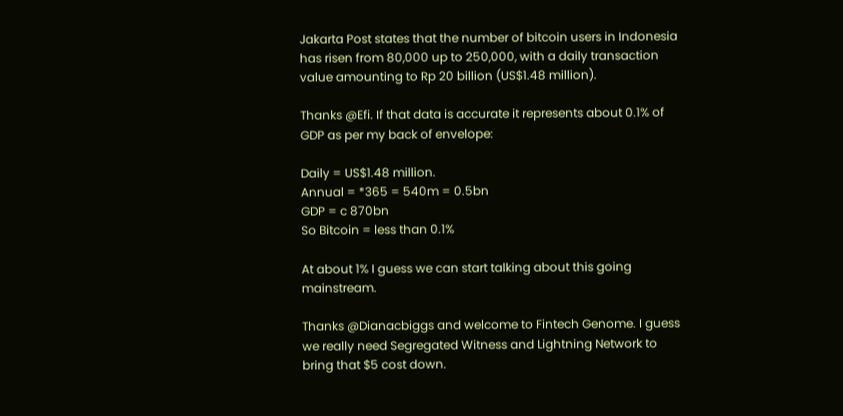Jakarta Post states that the number of bitcoin users in Indonesia has risen from 80,000 up to 250,000, with a daily transaction value amounting to Rp 20 billion (US$1.48 million).

Thanks @Efi. If that data is accurate it represents about 0.1% of GDP as per my back of envelope:

Daily = US$1.48 million.
Annual = *365 = 540m = 0.5bn
GDP = c 870bn
So Bitcoin = less than 0.1%

At about 1% I guess we can start talking about this going mainstream.

Thanks @Dianacbiggs and welcome to Fintech Genome. I guess we really need Segregated Witness and Lightning Network to bring that $5 cost down.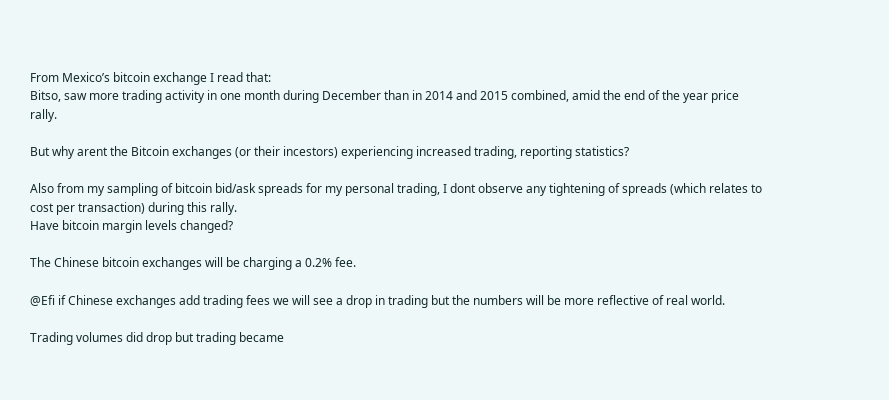From Mexico’s bitcoin exchange I read that:
Bitso, saw more trading activity in one month during December than in 2014 and 2015 combined, amid the end of the year price rally.

But why arent the Bitcoin exchanges (or their incestors) experiencing increased trading, reporting statistics?

Also from my sampling of bitcoin bid/ask spreads for my personal trading, I dont observe any tightening of spreads (which relates to cost per transaction) during this rally.
Have bitcoin margin levels changed?

The Chinese bitcoin exchanges will be charging a 0.2% fee.

@Efi if Chinese exchanges add trading fees we will see a drop in trading but the numbers will be more reflective of real world.

Trading volumes did drop but trading became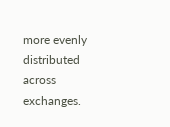more evenly distributed across exchanges.